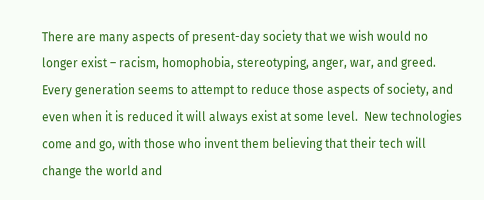There are many aspects of present-day society that we wish would no longer exist – racism, homophobia, stereotyping, anger, war, and greed.  Every generation seems to attempt to reduce those aspects of society, and even when it is reduced it will always exist at some level.  New technologies come and go, with those who invent them believing that their tech will change the world and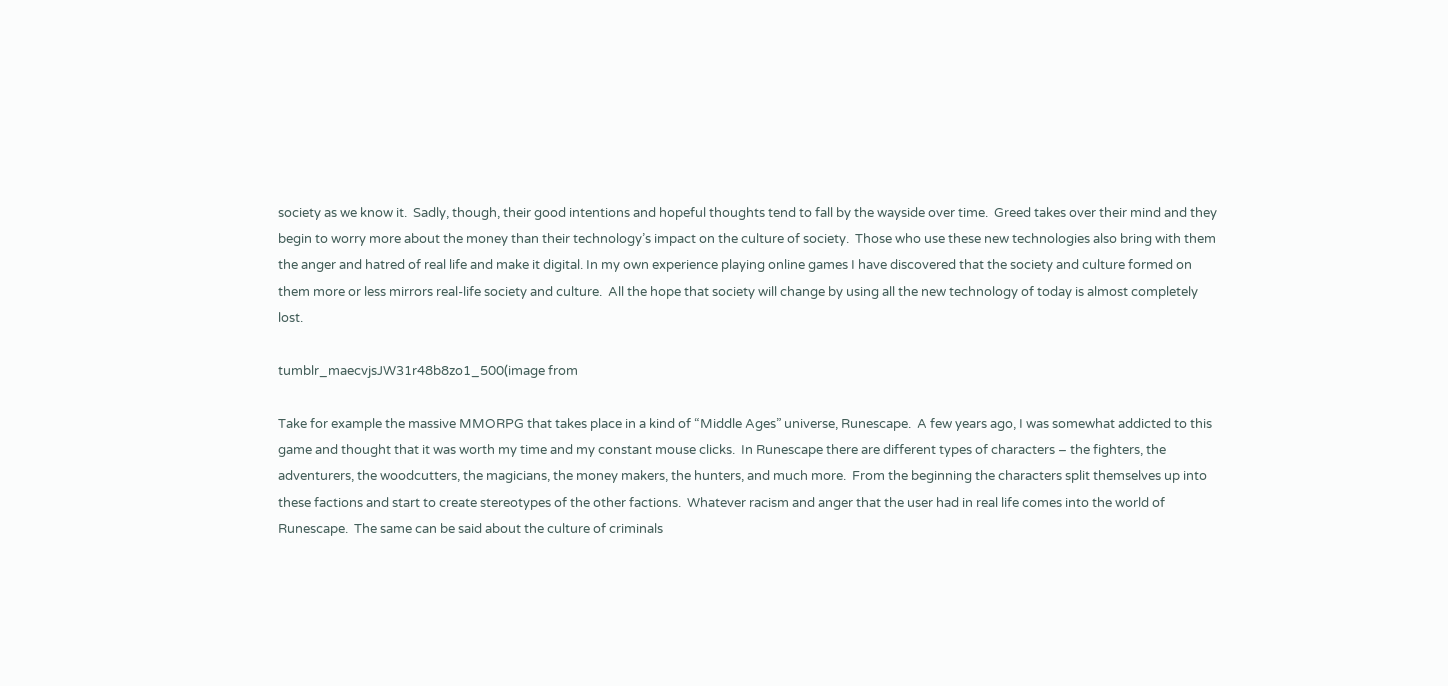society as we know it.  Sadly, though, their good intentions and hopeful thoughts tend to fall by the wayside over time.  Greed takes over their mind and they begin to worry more about the money than their technology’s impact on the culture of society.  Those who use these new technologies also bring with them the anger and hatred of real life and make it digital. In my own experience playing online games I have discovered that the society and culture formed on them more or less mirrors real-life society and culture.  All the hope that society will change by using all the new technology of today is almost completely lost.

tumblr_maecvjsJW31r48b8zo1_500(image from

Take for example the massive MMORPG that takes place in a kind of “Middle Ages” universe, Runescape.  A few years ago, I was somewhat addicted to this game and thought that it was worth my time and my constant mouse clicks.  In Runescape there are different types of characters – the fighters, the adventurers, the woodcutters, the magicians, the money makers, the hunters, and much more.  From the beginning the characters split themselves up into these factions and start to create stereotypes of the other factions.  Whatever racism and anger that the user had in real life comes into the world of Runescape.  The same can be said about the culture of criminals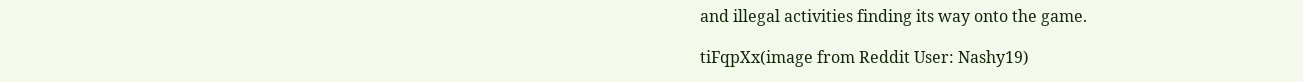and illegal activities finding its way onto the game.

tiFqpXx(image from Reddit User: Nashy19)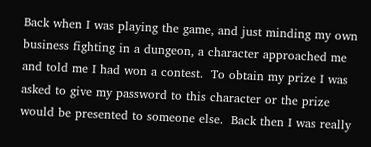Back when I was playing the game, and just minding my own business fighting in a dungeon, a character approached me and told me I had won a contest.  To obtain my prize I was asked to give my password to this character or the prize would be presented to someone else.  Back then I was really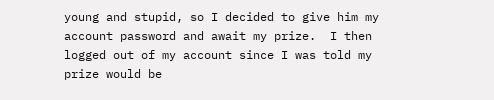young and stupid, so I decided to give him my account password and await my prize.  I then logged out of my account since I was told my prize would be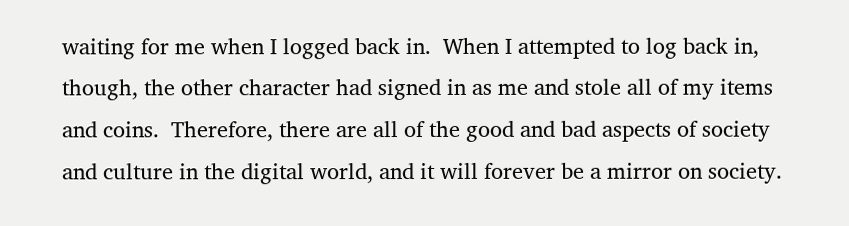waiting for me when I logged back in.  When I attempted to log back in, though, the other character had signed in as me and stole all of my items and coins.  Therefore, there are all of the good and bad aspects of society and culture in the digital world, and it will forever be a mirror on society.